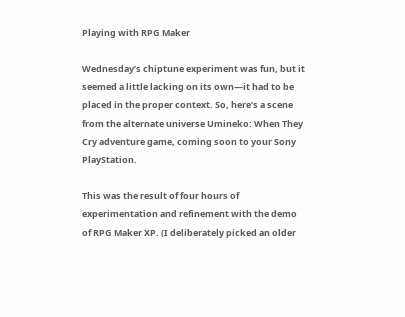Playing with RPG Maker

Wednesday’s chiptune experiment was fun, but it seemed a little lacking on its own—it had to be placed in the proper context. So, here’s a scene from the alternate universe Umineko: When They Cry adventure game, coming soon to your Sony PlayStation.

This was the result of four hours of experimentation and refinement with the demo of RPG Maker XP. (I deliberately picked an older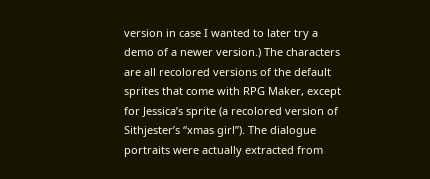version in case I wanted to later try a demo of a newer version.) The characters are all recolored versions of the default sprites that come with RPG Maker, except for Jessica’s sprite (a recolored version of Sithjester’s “xmas girl”). The dialogue portraits were actually extracted from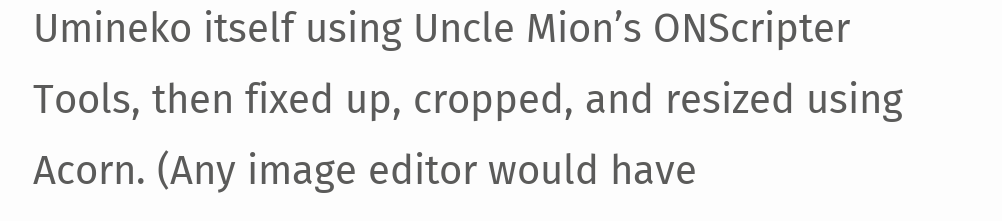Umineko itself using Uncle Mion’s ONScripter Tools, then fixed up, cropped, and resized using Acorn. (Any image editor would have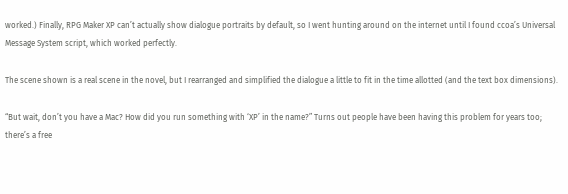worked.) Finally, RPG Maker XP can’t actually show dialogue portraits by default, so I went hunting around on the internet until I found ccoa’s Universal Message System script, which worked perfectly.

The scene shown is a real scene in the novel, but I rearranged and simplified the dialogue a little to fit in the time allotted (and the text box dimensions).

“But wait, don’t you have a Mac? How did you run something with ‘XP’ in the name?” Turns out people have been having this problem for years too; there’s a free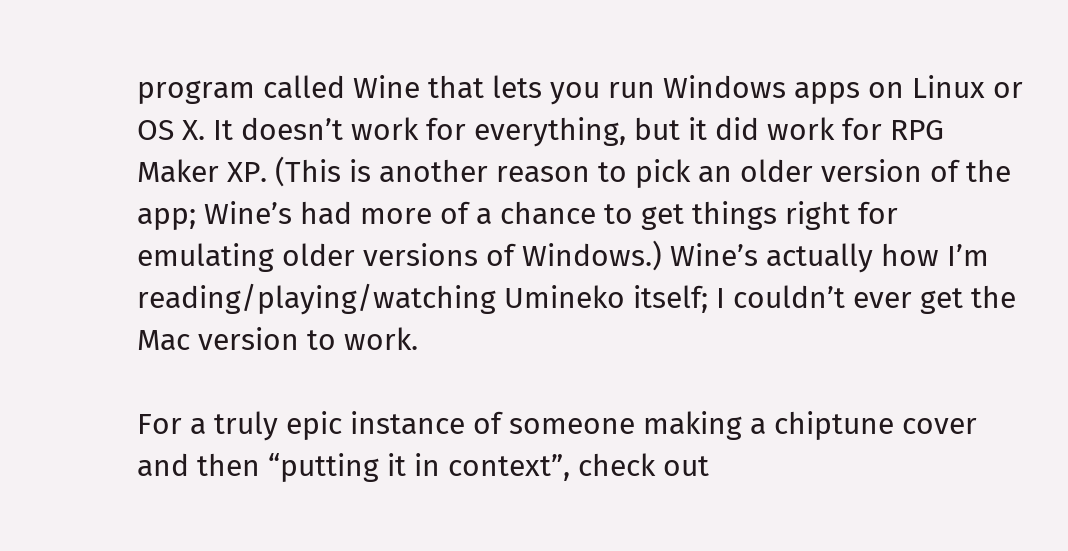program called Wine that lets you run Windows apps on Linux or OS X. It doesn’t work for everything, but it did work for RPG Maker XP. (This is another reason to pick an older version of the app; Wine’s had more of a chance to get things right for emulating older versions of Windows.) Wine’s actually how I’m reading/playing/watching Umineko itself; I couldn’t ever get the Mac version to work.

For a truly epic instance of someone making a chiptune cover and then “putting it in context”, check out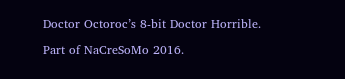Doctor Octoroc’s 8-bit Doctor Horrible.

Part of NaCreSoMo 2016.